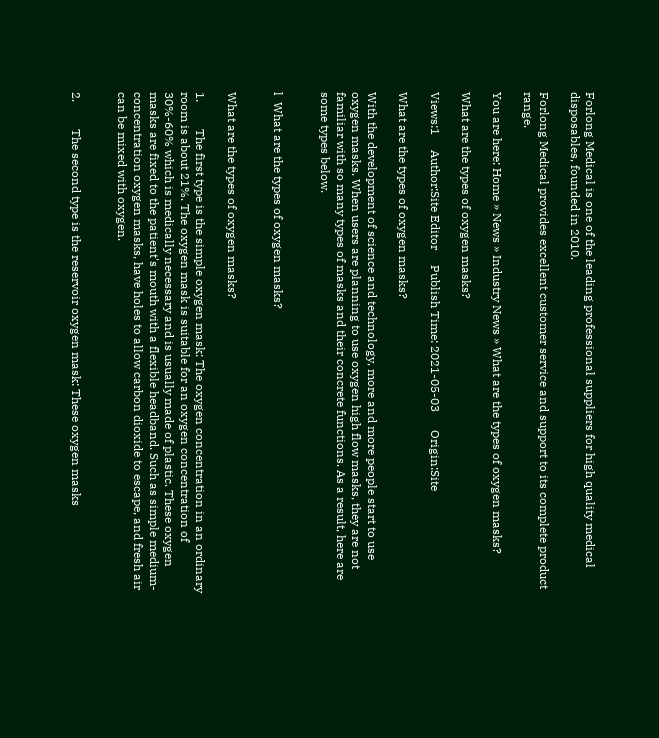Forlong Medical is one of the leading professional suppliers for high quality medical disposables, founded in 2010.

Forlong Medical provides excellent customer service and support to its complete product range.

You are here: Home » News » Industry News » What are the types of oxygen masks?

What are the types of oxygen masks?

Views:1     Author:Site Editor     Publish Time: 2021-05-03      Origin:Site

What are the types of oxygen masks?

With the development of science and technology, more and more people start to use oxygen masks. When users are planning to use oxygen high flow masks, they are not familiar with so many types of masks and their concrete functions. As a result, here are some types below.


l  What are the types of oxygen masks?


What are the types of oxygen masks?

1.         The first type is the simple oxygen mask: The oxygen concentration in an ordinary room is about 21%. The oxygen mask is suitable for an oxygen concentration of 30%-60% which is medically necessary and is usually made of plastic. These oxygen masks are fixed to the patient's mouth with a flexible headband. Such as simple medium-concentration oxygen masks, have holes to allow carbon dioxide to escape, and fresh air can be mixed with oxygen.


2.         The second type is the reservoir oxygen mask: These oxygen masks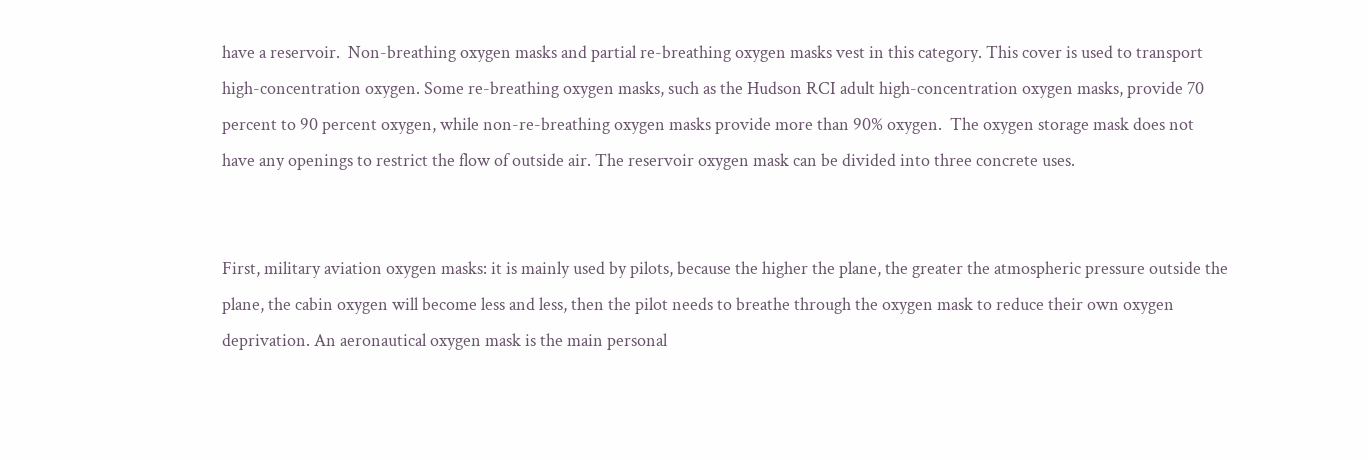have a reservoir.  Non-breathing oxygen masks and partial re-breathing oxygen masks vest in this category. This cover is used to transport high-concentration oxygen. Some re-breathing oxygen masks, such as the Hudson RCI adult high-concentration oxygen masks, provide 70 percent to 90 percent oxygen, while non-re-breathing oxygen masks provide more than 90% oxygen.  The oxygen storage mask does not have any openings to restrict the flow of outside air. The reservoir oxygen mask can be divided into three concrete uses.


First, military aviation oxygen masks: it is mainly used by pilots, because the higher the plane, the greater the atmospheric pressure outside the plane, the cabin oxygen will become less and less, then the pilot needs to breathe through the oxygen mask to reduce their own oxygen deprivation. An aeronautical oxygen mask is the main personal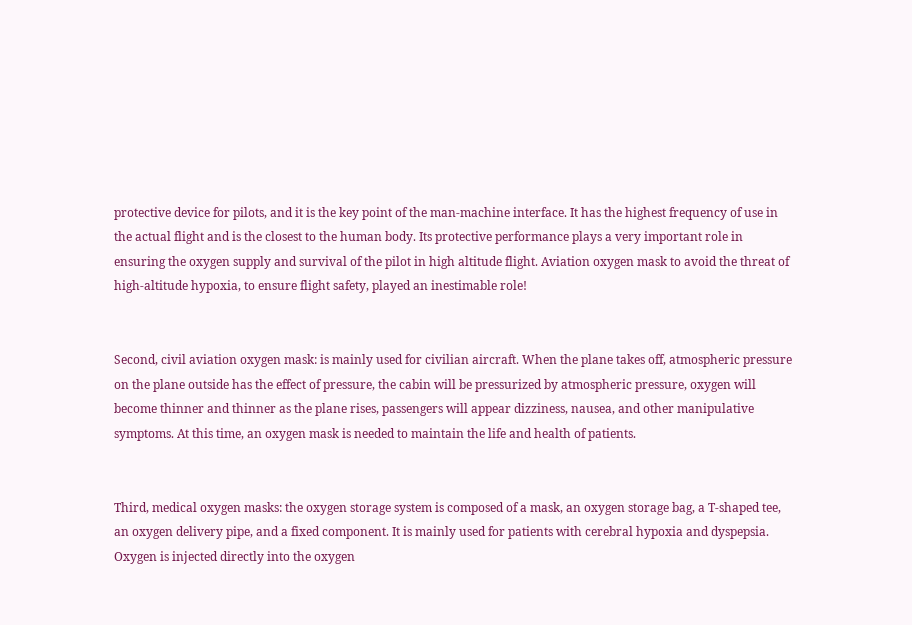protective device for pilots, and it is the key point of the man-machine interface. It has the highest frequency of use in the actual flight and is the closest to the human body. Its protective performance plays a very important role in ensuring the oxygen supply and survival of the pilot in high altitude flight. Aviation oxygen mask to avoid the threat of high-altitude hypoxia, to ensure flight safety, played an inestimable role!


Second, civil aviation oxygen mask: is mainly used for civilian aircraft. When the plane takes off, atmospheric pressure on the plane outside has the effect of pressure, the cabin will be pressurized by atmospheric pressure, oxygen will become thinner and thinner as the plane rises, passengers will appear dizziness, nausea, and other manipulative symptoms. At this time, an oxygen mask is needed to maintain the life and health of patients.


Third, medical oxygen masks: the oxygen storage system is composed of a mask, an oxygen storage bag, a T-shaped tee, an oxygen delivery pipe, and a fixed component. It is mainly used for patients with cerebral hypoxia and dyspepsia. Oxygen is injected directly into the oxygen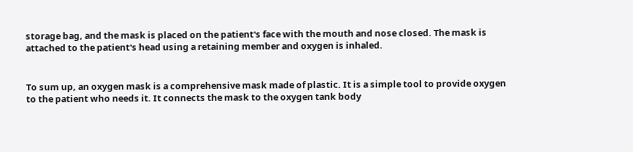storage bag, and the mask is placed on the patient's face with the mouth and nose closed. The mask is attached to the patient's head using a retaining member and oxygen is inhaled.


To sum up, an oxygen mask is a comprehensive mask made of plastic. It is a simple tool to provide oxygen to the patient who needs it. It connects the mask to the oxygen tank body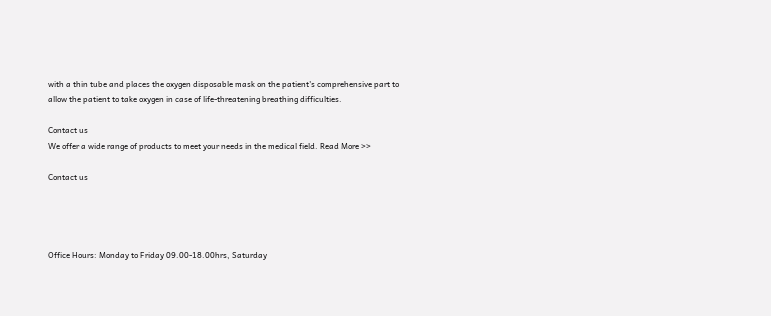with a thin tube and places the oxygen disposable mask on the patient's comprehensive part to allow the patient to take oxygen in case of life-threatening breathing difficulties.

Contact us
We offer a wide range of products to meet your needs in the medical field. Read More >>

Contact us




Office Hours: Monday to Friday 09.00-18.00hrs, Saturday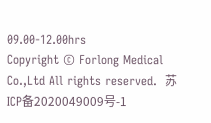09.00-12.00hrs
Copyright © Forlong Medical Co.,Ltd All rights reserved.  苏ICP备2020049009号-1